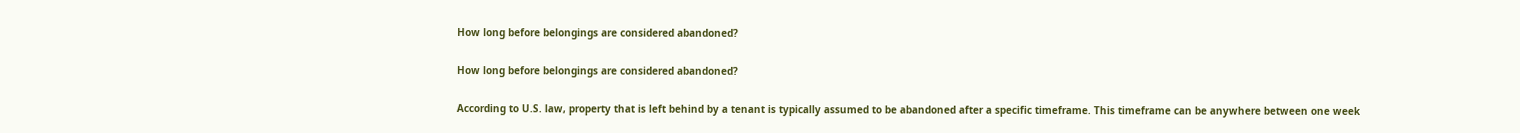How long before belongings are considered abandoned?

How long before belongings are considered abandoned?

According to U.S. law, property that is left behind by a tenant is typically assumed to be abandoned after a specific timeframe. This timeframe can be anywhere between one week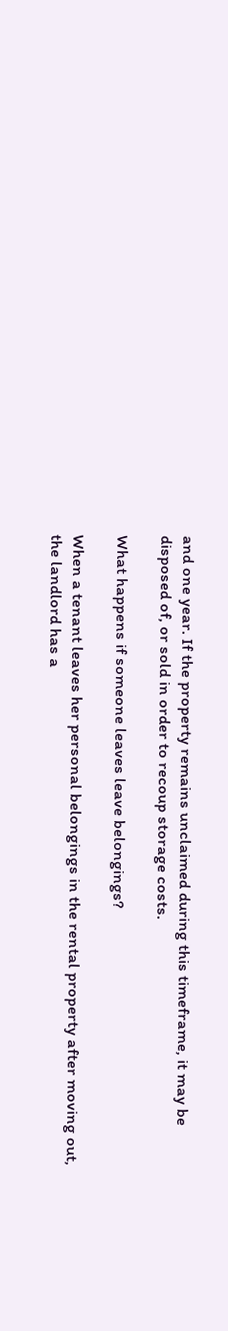and one year. If the property remains unclaimed during this timeframe, it may be disposed of, or sold in order to recoup storage costs.

What happens if someone leaves leave belongings?

When a tenant leaves her personal belongings in the rental property after moving out, the landlord has a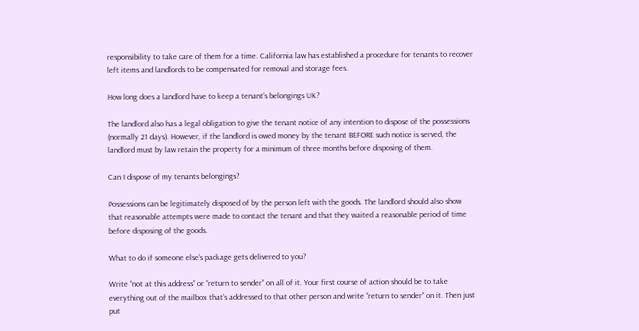responsibility to take care of them for a time. California law has established a procedure for tenants to recover left items and landlords to be compensated for removal and storage fees.

How long does a landlord have to keep a tenant’s belongings UK?

The landlord also has a legal obligation to give the tenant notice of any intention to dispose of the possessions (normally 21 days). However, if the landlord is owed money by the tenant BEFORE such notice is served, the landlord must by law retain the property for a minimum of three months before disposing of them.

Can I dispose of my tenants belongings?

Possessions can be legitimately disposed of by the person left with the goods. The landlord should also show that reasonable attempts were made to contact the tenant and that they waited a reasonable period of time before disposing of the goods.

What to do if someone else’s package gets delivered to you?

Write “not at this address” or “return to sender” on all of it. Your first course of action should be to take everything out of the mailbox that’s addressed to that other person and write “return to sender” on it. Then just put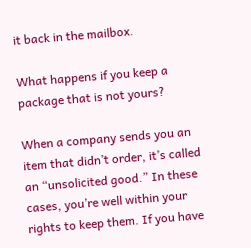it back in the mailbox.

What happens if you keep a package that is not yours?

When a company sends you an item that didn’t order, it’s called an “unsolicited good.” In these cases, you’re well within your rights to keep them. If you have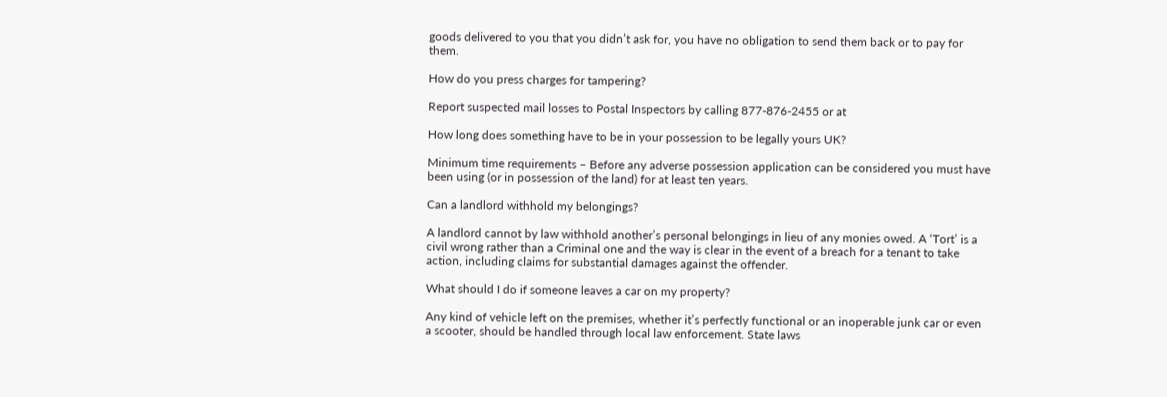goods delivered to you that you didn’t ask for, you have no obligation to send them back or to pay for them.

How do you press charges for tampering?

Report suspected mail losses to Postal Inspectors by calling 877-876-2455 or at

How long does something have to be in your possession to be legally yours UK?

Minimum time requirements – Before any adverse possession application can be considered you must have been using (or in possession of the land) for at least ten years.

Can a landlord withhold my belongings?

A landlord cannot by law withhold another’s personal belongings in lieu of any monies owed. A ‘Tort’ is a civil wrong rather than a Criminal one and the way is clear in the event of a breach for a tenant to take action, including claims for substantial damages against the offender.

What should I do if someone leaves a car on my property?

Any kind of vehicle left on the premises, whether it’s perfectly functional or an inoperable junk car or even a scooter, should be handled through local law enforcement. State laws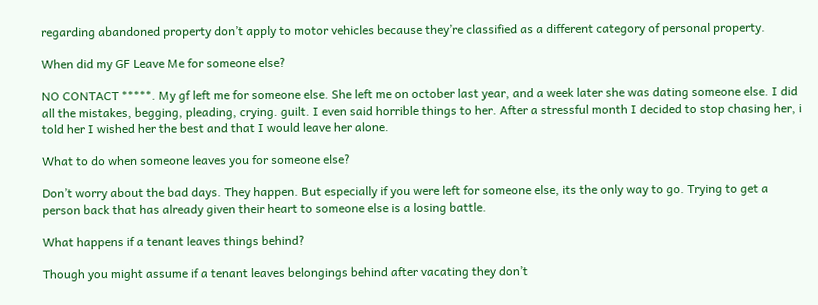regarding abandoned property don’t apply to motor vehicles because they’re classified as a different category of personal property.

When did my GF Leave Me for someone else?

NO CONTACT *****. My gf left me for someone else. She left me on october last year, and a week later she was dating someone else. I did all the mistakes, begging, pleading, crying. guilt. I even said horrible things to her. After a stressful month I decided to stop chasing her, i told her I wished her the best and that I would leave her alone.

What to do when someone leaves you for someone else?

Don’t worry about the bad days. They happen. But especially if you were left for someone else, its the only way to go. Trying to get a person back that has already given their heart to someone else is a losing battle.

What happens if a tenant leaves things behind?

Though you might assume if a tenant leaves belongings behind after vacating they don’t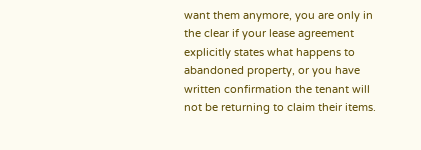want them anymore, you are only in the clear if your lease agreement explicitly states what happens to abandoned property, or you have written confirmation the tenant will not be returning to claim their items.